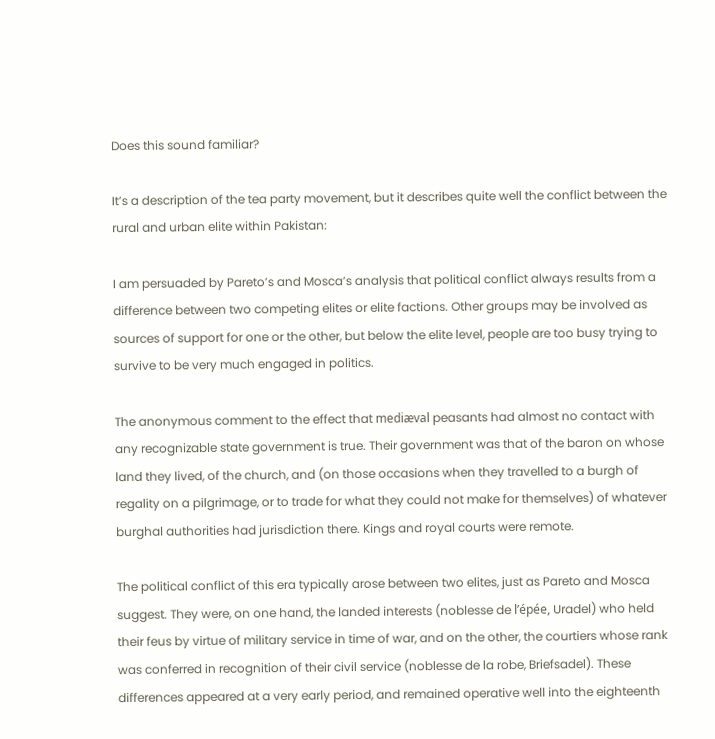Does this sound familiar?

It’s a description of the tea party movement, but it describes quite well the conflict between the rural and urban elite within Pakistan:

I am persuaded by Pareto’s and Mosca’s analysis that political conflict always results from a difference between two competing elites or elite factions. Other groups may be involved as sources of support for one or the other, but below the elite level, people are too busy trying to survive to be very much engaged in politics.

The anonymous comment to the effect that mediæval peasants had almost no contact with any recognizable state government is true. Their government was that of the baron on whose land they lived, of the church, and (on those occasions when they travelled to a burgh of regality on a pilgrimage, or to trade for what they could not make for themselves) of whatever burghal authorities had jurisdiction there. Kings and royal courts were remote.

The political conflict of this era typically arose between two elites, just as Pareto and Mosca suggest. They were, on one hand, the landed interests (noblesse de l’épée, Uradel) who held their feus by virtue of military service in time of war, and on the other, the courtiers whose rank was conferred in recognition of their civil service (noblesse de la robe, Briefsadel). These differences appeared at a very early period, and remained operative well into the eighteenth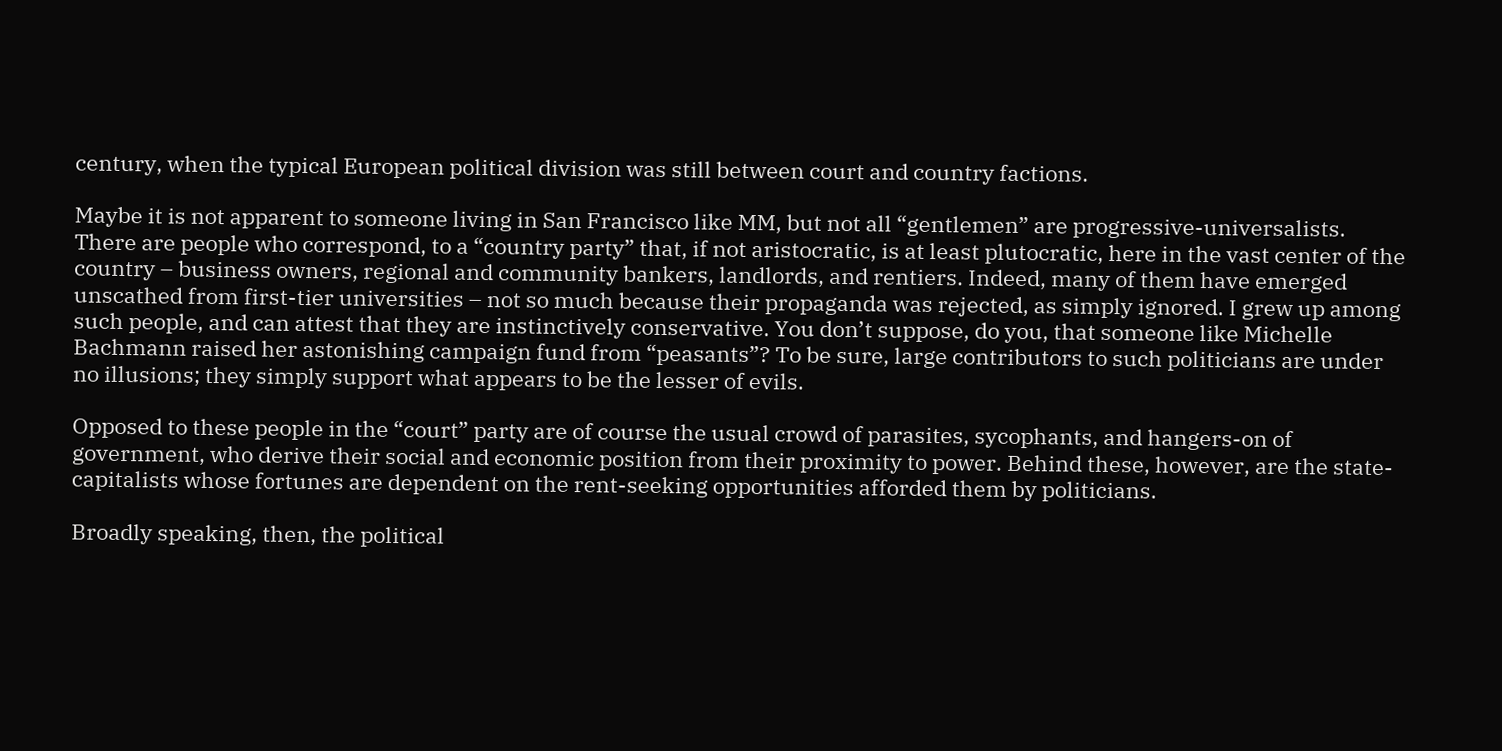century, when the typical European political division was still between court and country factions.

Maybe it is not apparent to someone living in San Francisco like MM, but not all “gentlemen” are progressive-universalists. There are people who correspond, to a “country party” that, if not aristocratic, is at least plutocratic, here in the vast center of the country – business owners, regional and community bankers, landlords, and rentiers. Indeed, many of them have emerged unscathed from first-tier universities – not so much because their propaganda was rejected, as simply ignored. I grew up among such people, and can attest that they are instinctively conservative. You don’t suppose, do you, that someone like Michelle Bachmann raised her astonishing campaign fund from “peasants”? To be sure, large contributors to such politicians are under no illusions; they simply support what appears to be the lesser of evils.

Opposed to these people in the “court” party are of course the usual crowd of parasites, sycophants, and hangers-on of government, who derive their social and economic position from their proximity to power. Behind these, however, are the state-capitalists whose fortunes are dependent on the rent-seeking opportunities afforded them by politicians.

Broadly speaking, then, the political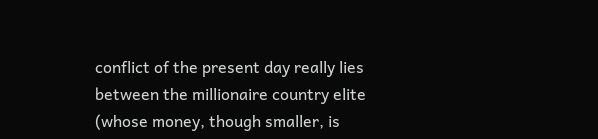conflict of the present day really lies between the millionaire country elite (whose money, though smaller, is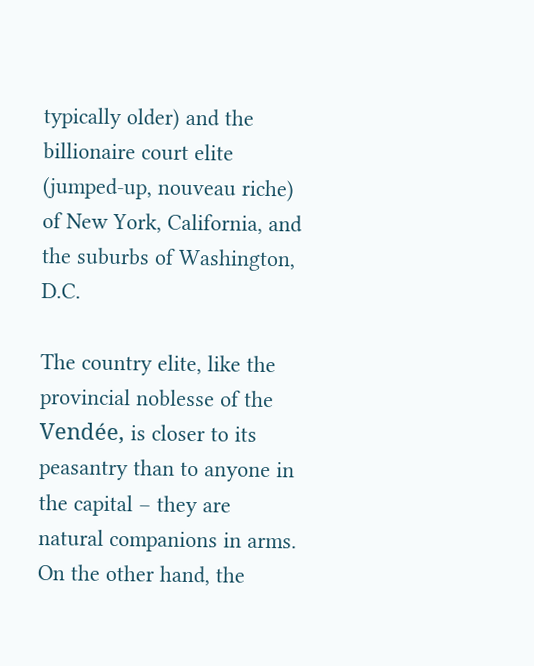typically older) and the billionaire court elite (jumped-up, nouveau riche) of New York, California, and the suburbs of Washington, D.C.

The country elite, like the provincial noblesse of the Vendée, is closer to its peasantry than to anyone in the capital – they are natural companions in arms. On the other hand, the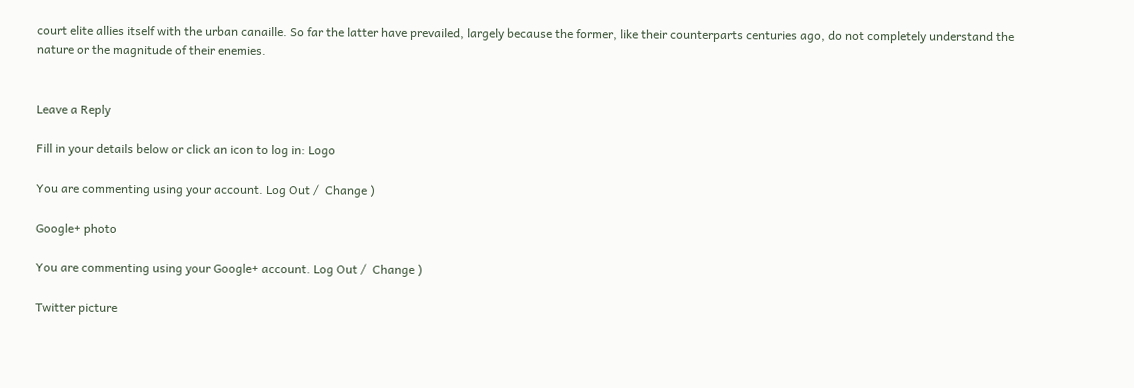court elite allies itself with the urban canaille. So far the latter have prevailed, largely because the former, like their counterparts centuries ago, do not completely understand the nature or the magnitude of their enemies.


Leave a Reply

Fill in your details below or click an icon to log in: Logo

You are commenting using your account. Log Out /  Change )

Google+ photo

You are commenting using your Google+ account. Log Out /  Change )

Twitter picture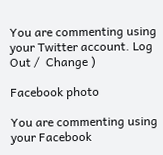You are commenting using your Twitter account. Log Out /  Change )

Facebook photo

You are commenting using your Facebook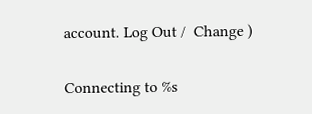account. Log Out /  Change )

Connecting to %s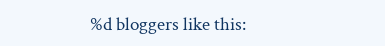%d bloggers like this: